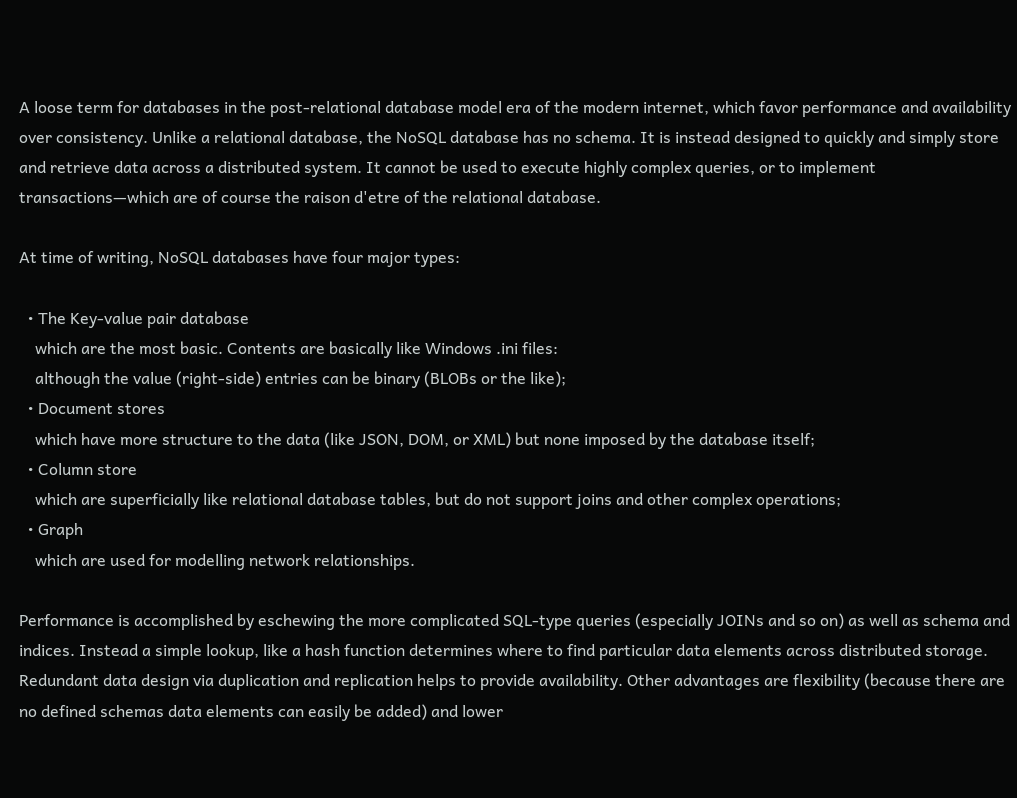A loose term for databases in the post-relational database model era of the modern internet, which favor performance and availability over consistency. Unlike a relational database, the NoSQL database has no schema. It is instead designed to quickly and simply store and retrieve data across a distributed system. It cannot be used to execute highly complex queries, or to implement transactions—which are of course the raison d'etre of the relational database.

At time of writing, NoSQL databases have four major types:

  • The Key-value pair database
    which are the most basic. Contents are basically like Windows .ini files:
    although the value (right-side) entries can be binary (BLOBs or the like);
  • Document stores
    which have more structure to the data (like JSON, DOM, or XML) but none imposed by the database itself;
  • Column store
    which are superficially like relational database tables, but do not support joins and other complex operations;
  • Graph
    which are used for modelling network relationships.

Performance is accomplished by eschewing the more complicated SQL-type queries (especially JOINs and so on) as well as schema and indices. Instead a simple lookup, like a hash function determines where to find particular data elements across distributed storage. Redundant data design via duplication and replication helps to provide availability. Other advantages are flexibility (because there are no defined schemas data elements can easily be added) and lower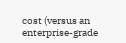cost (versus an enterprise-grade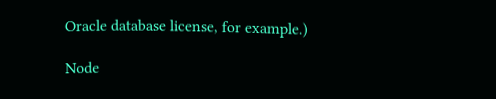Oracle database license, for example.)

Node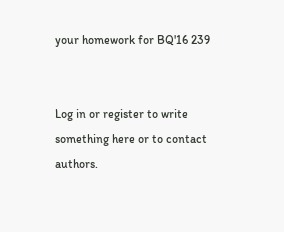your homework for BQ'16 239


Log in or register to write something here or to contact authors.